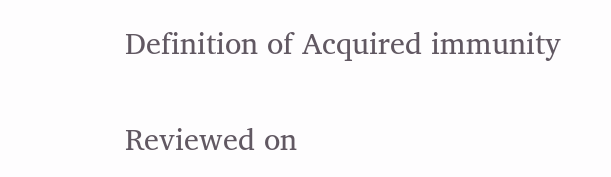Definition of Acquired immunity

Reviewed on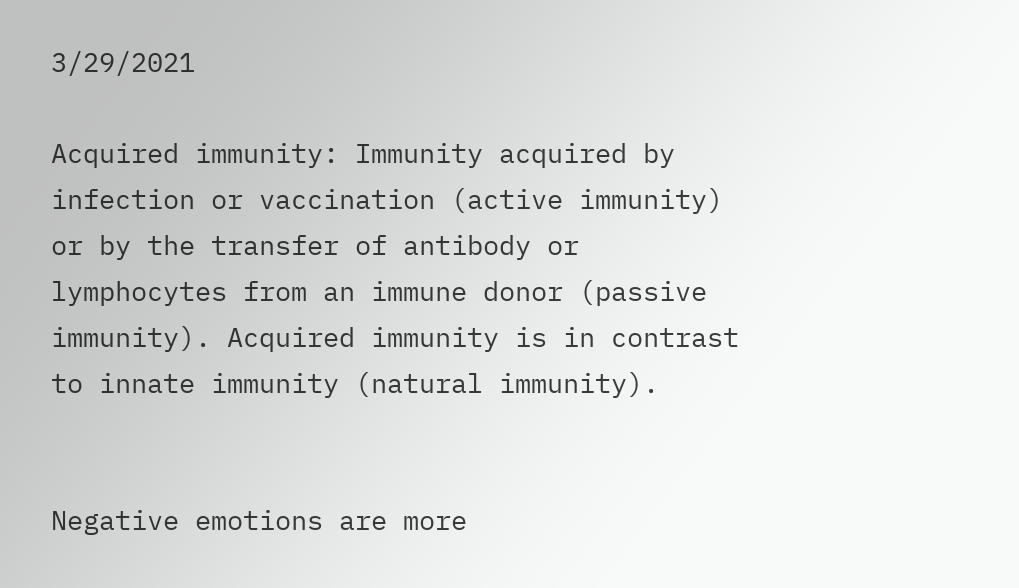3/29/2021

Acquired immunity: Immunity acquired by infection or vaccination (active immunity) or by the transfer of antibody or lymphocytes from an immune donor (passive immunity). Acquired immunity is in contrast to innate immunity (natural immunity).


Negative emotions are more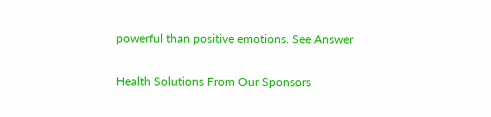powerful than positive emotions. See Answer

Health Solutions From Our Sponsors